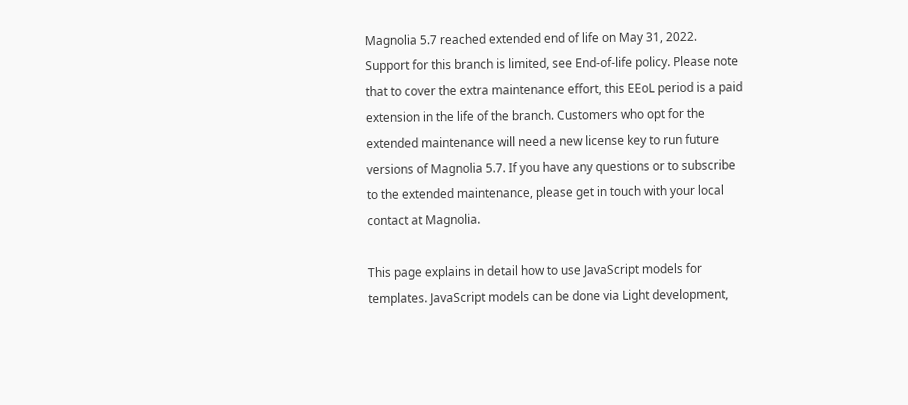Magnolia 5.7 reached extended end of life on May 31, 2022. Support for this branch is limited, see End-of-life policy. Please note that to cover the extra maintenance effort, this EEoL period is a paid extension in the life of the branch. Customers who opt for the extended maintenance will need a new license key to run future versions of Magnolia 5.7. If you have any questions or to subscribe to the extended maintenance, please get in touch with your local contact at Magnolia.

This page explains in detail how to use JavaScript models for templates. JavaScript models can be done via Light development,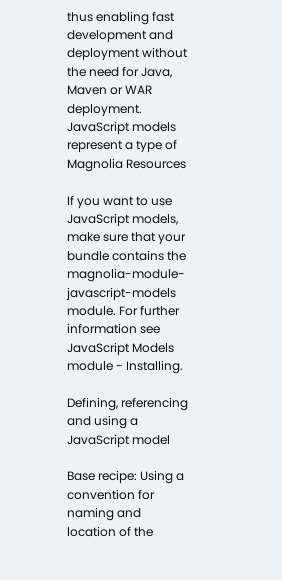thus enabling fast development and deployment without the need for Java, Maven or WAR deployment. JavaScript models represent a type of Magnolia Resources

If you want to use JavaScript models, make sure that your bundle contains the magnolia-module-javascript-models module. For further information see JavaScript Models module - Installing.

Defining, referencing and using a JavaScript model

Base recipe: Using a convention for naming and location of the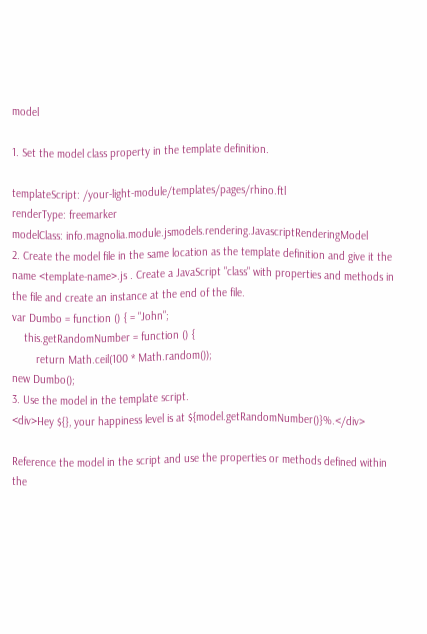model

1. Set the model class property in the template definition.

templateScript: /your-light-module/templates/pages/rhino.ftl
renderType: freemarker
modelClass: info.magnolia.module.jsmodels.rendering.JavascriptRenderingModel
2. Create the model file in the same location as the template definition and give it the name <template-name>.js . Create a JavaScript "class" with properties and methods in the file and create an instance at the end of the file.
var Dumbo = function () { = "John";
    this.getRandomNumber = function () {
        return Math.ceil(100 * Math.random());
new Dumbo();
3. Use the model in the template script.
<div>Hey ${}, your happiness level is at ${model.getRandomNumber()}%.</div>

Reference the model in the script and use the properties or methods defined within the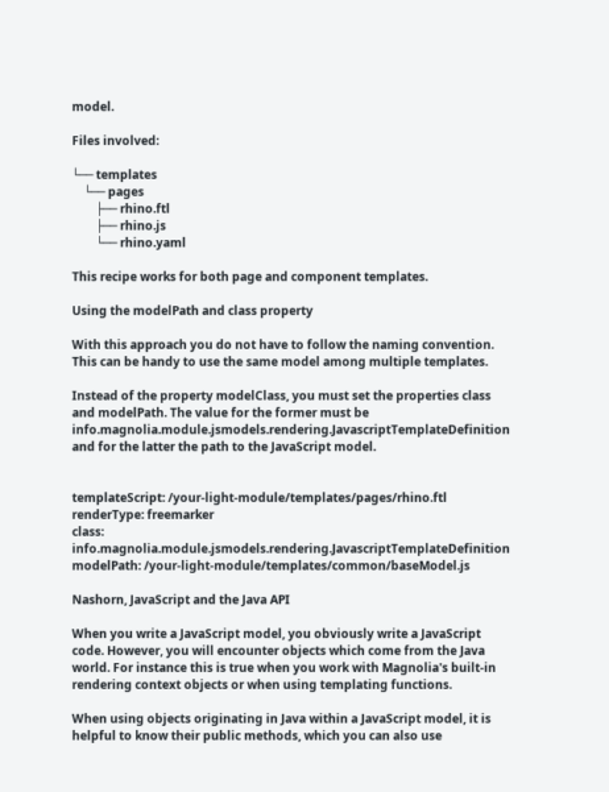model.

Files involved:

└── templates
    └── pages
        ├── rhino.ftl
        ├── rhino.js
        └── rhino.yaml

This recipe works for both page and component templates.

Using the modelPath and class property

With this approach you do not have to follow the naming convention. This can be handy to use the same model among multiple templates.

Instead of the property modelClass, you must set the properties class and modelPath. The value for the former must be info.magnolia.module.jsmodels.rendering.JavascriptTemplateDefinition and for the latter the path to the JavaScript model.


templateScript: /your-light-module/templates/pages/rhino.ftl
renderType: freemarker
class: info.magnolia.module.jsmodels.rendering.JavascriptTemplateDefinition
modelPath: /your-light-module/templates/common/baseModel.js

Nashorn, JavaScript and the Java API

When you write a JavaScript model, you obviously write a JavaScript code. However, you will encounter objects which come from the Java world. For instance this is true when you work with Magnolia's built-in rendering context objects or when using templating functions.

When using objects originating in Java within a JavaScript model, it is helpful to know their public methods, which you can also use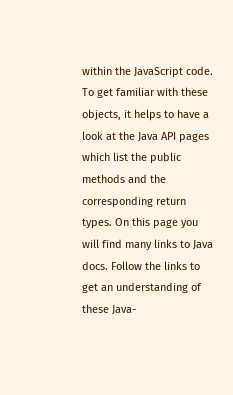within the JavaScript code. To get familiar with these objects, it helps to have a look at the Java API pages which list the public methods and the corresponding return types. On this page you will find many links to Java docs. Follow the links to get an understanding of these Java-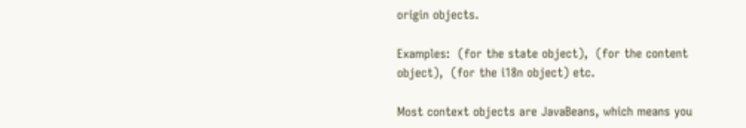origin objects.

Examples:  (for the state object),  (for the content object),  (for the i18n object) etc.

Most context objects are JavaBeans, which means you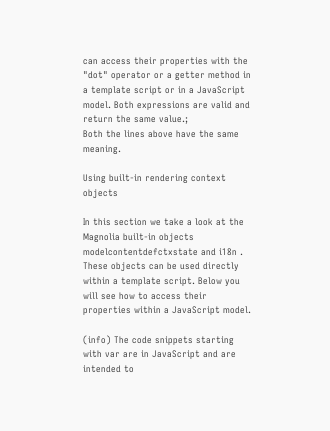can access their properties with the "dot" operator or a getter method in a template script or in a JavaScript model. Both expressions are valid and return the same value.;
Both the lines above have the same meaning.

Using built-in rendering context objects

In this section we take a look at the Magnolia built-in objects modelcontentdefctxstate and i18n . These objects can be used directly within a template script. Below you will see how to access their properties within a JavaScript model.

(info) The code snippets starting with var are in JavaScript and are intended to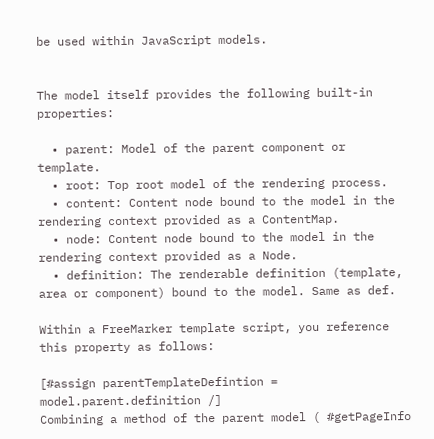be used within JavaScript models.


The model itself provides the following built-in properties:

  • parent: Model of the parent component or template.
  • root: Top root model of the rendering process.
  • content: Content node bound to the model in the rendering context provided as a ContentMap.
  • node: Content node bound to the model in the rendering context provided as a Node.
  • definition: The renderable definition (template, area or component) bound to the model. Same as def.

Within a FreeMarker template script, you reference this property as follows:

[#assign parentTemplateDefintion = model.parent.definition /]
Combining a method of the parent model ( #getPageInfo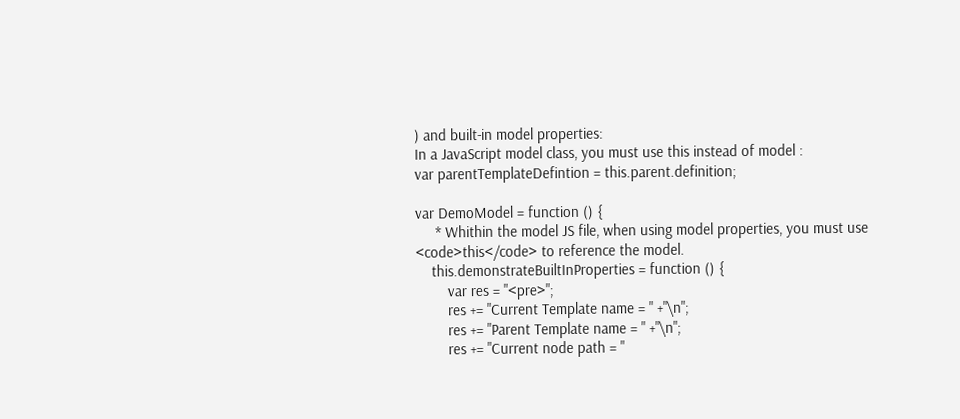) and built-in model properties:
In a JavaScript model class, you must use this instead of model :
var parentTemplateDefintion = this.parent.definition;

var DemoModel = function () {
     * Whithin the model JS file, when using model properties, you must use <code>this</code> to reference the model.
    this.demonstrateBuiltInProperties = function () {
        var res = "<pre>";
        res += "Current Template name = " +"\n";
        res += "Parent Template name = " +"\n";
        res += "Current node path = "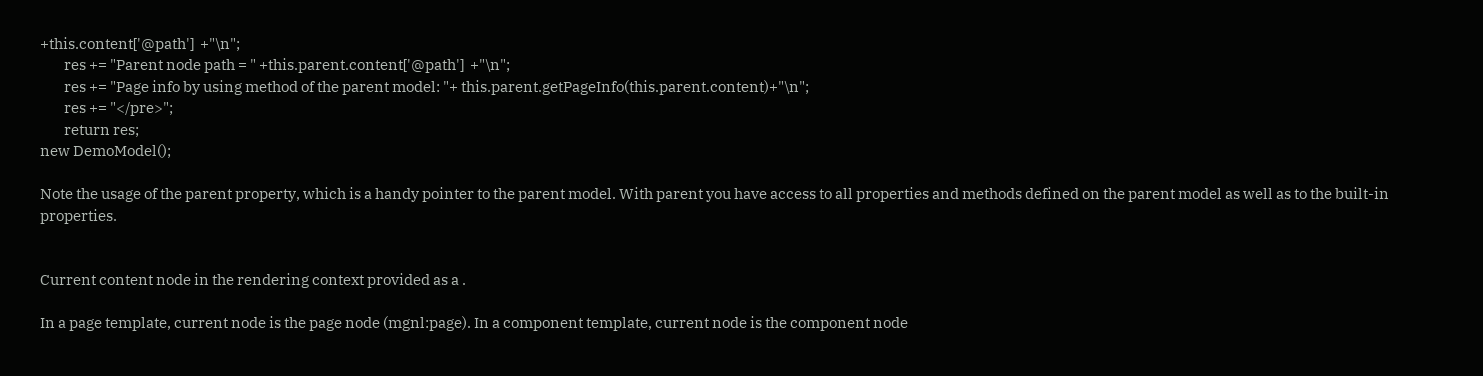+this.content['@path']  +"\n";
        res += "Parent node path = " +this.parent.content['@path']  +"\n";
        res += "Page info by using method of the parent model: "+ this.parent.getPageInfo(this.parent.content)+"\n";
        res += "</pre>";
        return res;
new DemoModel();

Note the usage of the parent property, which is a handy pointer to the parent model. With parent you have access to all properties and methods defined on the parent model as well as to the built-in properties.


Current content node in the rendering context provided as a .

In a page template, current node is the page node (mgnl:page). In a component template, current node is the component node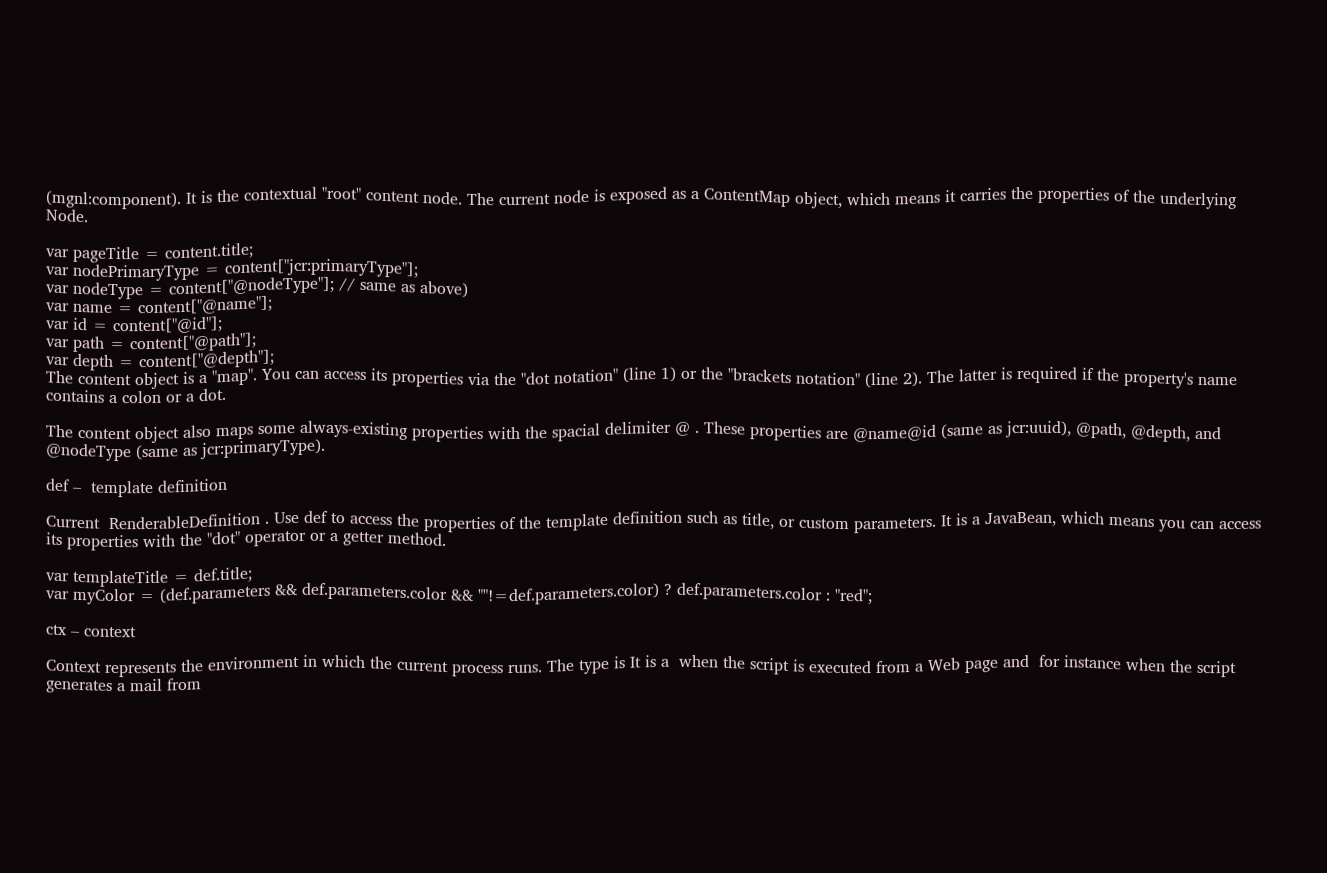(mgnl:component). It is the contextual "root" content node. The current node is exposed as a ContentMap object, which means it carries the properties of the underlying Node.

var pageTitle = content.title;
var nodePrimaryType = content["jcr:primaryType"];
var nodeType = content["@nodeType"]; // same as above)
var name = content["@name"];
var id = content["@id"];
var path = content["@path"];
var depth = content["@depth"];
The content object is a "map". You can access its properties via the "dot notation" (line 1) or the "brackets notation" (line 2). The latter is required if the property's name contains a colon or a dot.

The content object also maps some always-existing properties with the spacial delimiter @ . These properties are @name@id (same as jcr:uuid), @path, @depth, and @nodeType (same as jcr:primaryType).

def –  template definition

Current  RenderableDefinition . Use def to access the properties of the template definition such as title, or custom parameters. It is a JavaBean, which means you can access its properties with the "dot" operator or a getter method.

var templateTitle = def.title;
var myColor = (def.parameters && def.parameters.color && ""!=def.parameters.color) ? def.parameters.color : "red";

ctx – context

Context represents the environment in which the current process runs. The type is It is a  when the script is executed from a Web page and  for instance when the script generates a mail from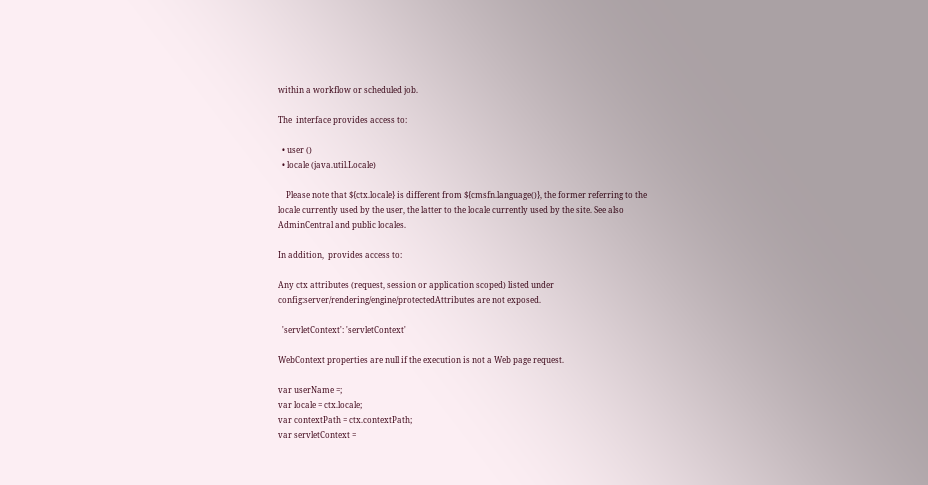within a workflow or scheduled job.

The  interface provides access to:

  • user ()
  • locale (java.util.Locale)

    Please note that ${ctx.locale} is different from ${cmsfn.language()}, the former referring to the locale currently used by the user, the latter to the locale currently used by the site. See also AdminCentral and public locales.

In addition,  provides access to:

Any ctx attributes (request, session or application scoped) listed under config:server/rendering/engine/protectedAttributes are not exposed.

  'servletContext': 'servletContext'

WebContext properties are null if the execution is not a Web page request.

var userName =;
var locale = ctx.locale;
var contextPath = ctx.contextPath;
var servletContext =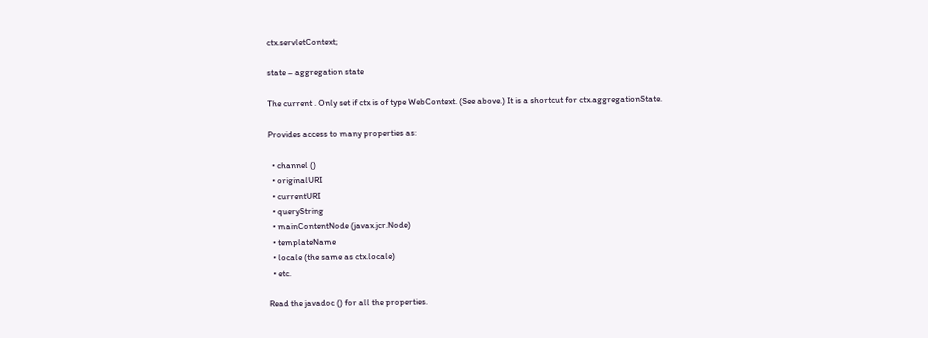ctx.servletContext;

state – aggregation state

The current . Only set if ctx is of type WebContext. (See above.) It is a shortcut for ctx.aggregationState.

Provides access to many properties as:

  • channel ()
  • originalURI
  • currentURI
  • queryString
  • mainContentNode (javax.jcr.Node)
  • templateName
  • locale (the same as ctx.locale)
  • etc.

Read the javadoc () for all the properties.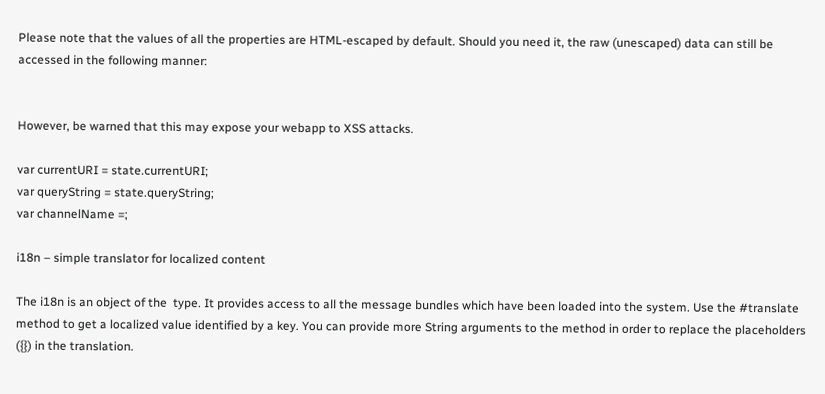Please note that the values of all the properties are HTML-escaped by default. Should you need it, the raw (unescaped) data can still be accessed in the following manner:


However, be warned that this may expose your webapp to XSS attacks.

var currentURI = state.currentURI;
var queryString = state.queryString;
var channelName =;

i18n – simple translator for localized content

The i18n is an object of the  type. It provides access to all the message bundles which have been loaded into the system. Use the #translate method to get a localized value identified by a key. You can provide more String arguments to the method in order to replace the placeholders ({}) in the translation.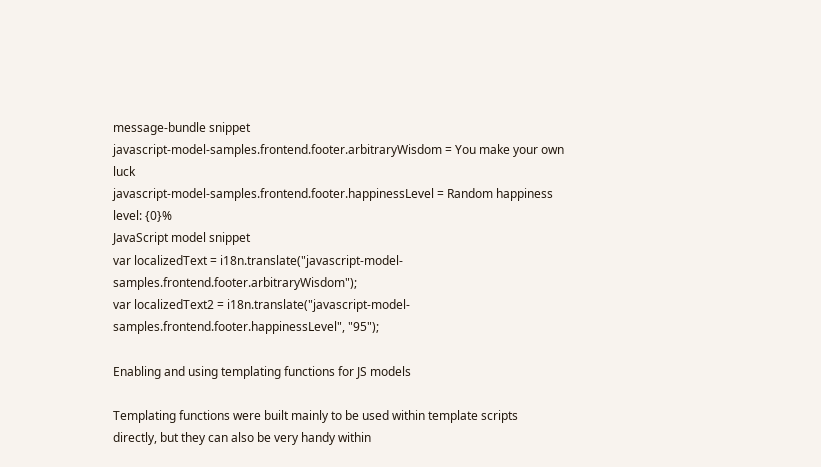message-bundle snippet
javascript-model-samples.frontend.footer.arbitraryWisdom = You make your own luck
javascript-model-samples.frontend.footer.happinessLevel = Random happiness level: {0}%
JavaScript model snippet
var localizedText = i18n.translate("javascript-model-samples.frontend.footer.arbitraryWisdom");
var localizedText2 = i18n.translate("javascript-model-samples.frontend.footer.happinessLevel", "95");

Enabling and using templating functions for JS models

Templating functions were built mainly to be used within template scripts directly, but they can also be very handy within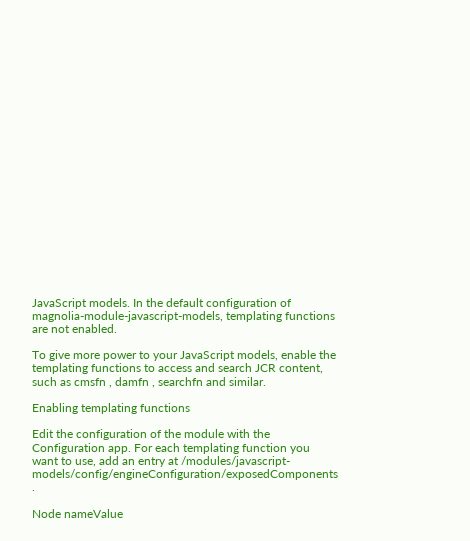JavaScript models. In the default configuration of magnolia-module-javascript-models, templating functions are not enabled.

To give more power to your JavaScript models, enable the templating functions to access and search JCR content, such as cmsfn , damfn , searchfn and similar.

Enabling templating functions

Edit the configuration of the module with the Configuration app. For each templating function you want to use, add an entry at /modules/javascript-models/config/engineConfiguration/exposedComponents .

Node nameValue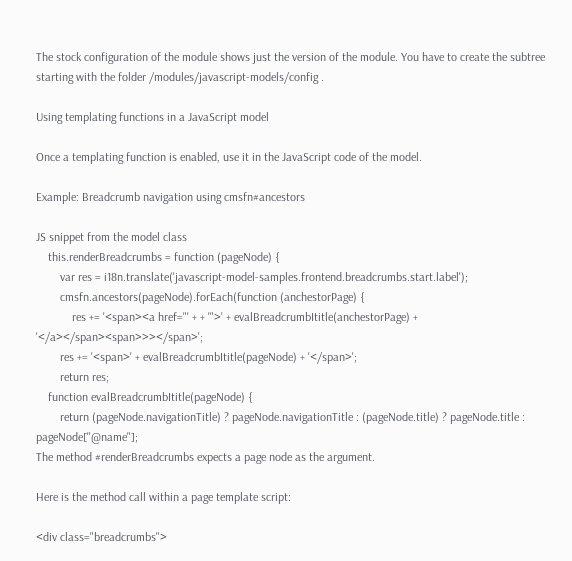The stock configuration of the module shows just the version of the module. You have to create the subtree starting with the folder /modules/javascript-models/config .

Using templating functions in a JavaScript model

Once a templating function is enabled, use it in the JavaScript code of the model.

Example: Breadcrumb navigation using cmsfn#ancestors

JS snippet from the model class
    this.renderBreadcrumbs = function (pageNode) {
        var res = i18n.translate('javascript-model-samples.frontend.breadcrumbs.start.label');
        cmsfn.ancestors(pageNode).forEach(function (anchestorPage) {
            res += '<span><a href="' + + '">' + evalBreadcrumbItitle(anchestorPage) + '</a></span><span>>></span>';
        res += '<span>' + evalBreadcrumbItitle(pageNode) + '</span>';
        return res;
    function evalBreadcrumbItitle(pageNode) {
        return (pageNode.navigationTitle) ? pageNode.navigationTitle : (pageNode.title) ? pageNode.title : pageNode["@name"];
The method #renderBreadcrumbs expects a page node as the argument.

Here is the method call within a page template script:

<div class="breadcrumbs">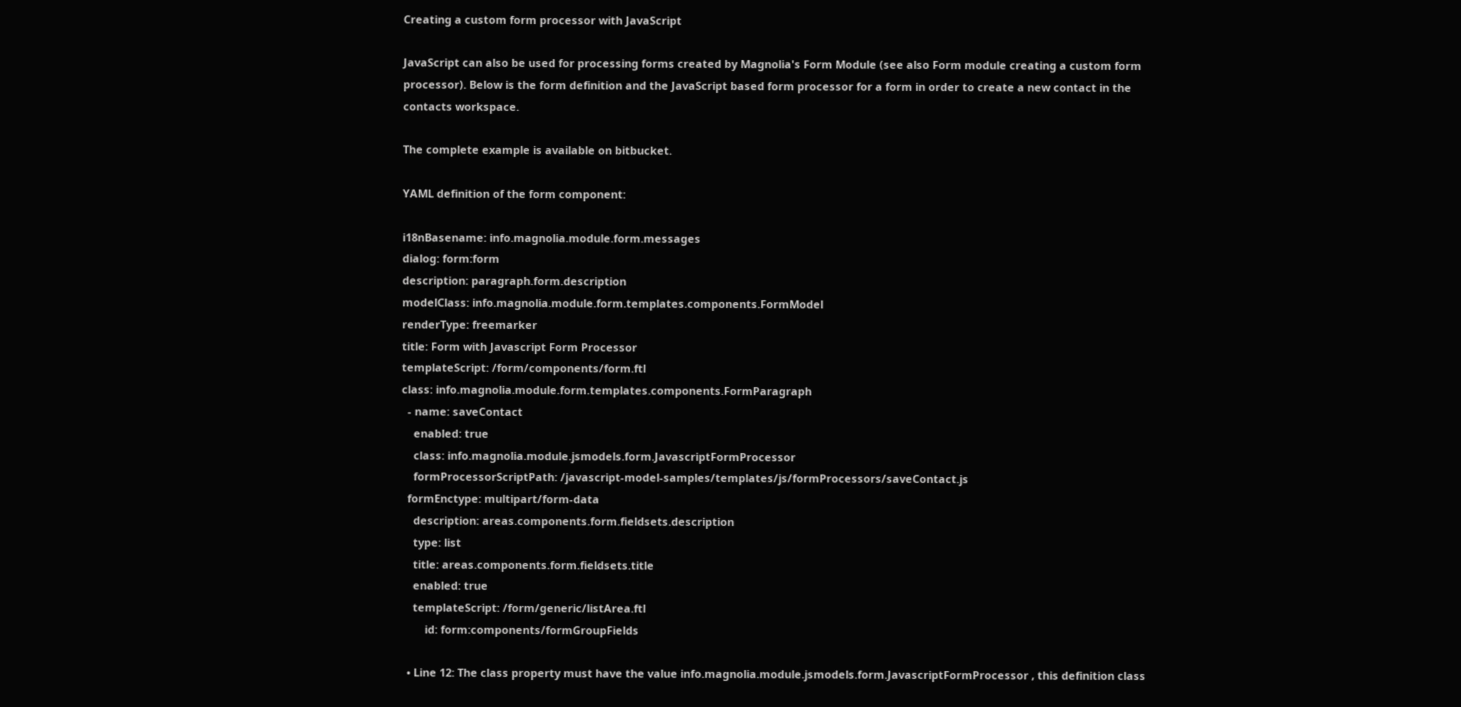Creating a custom form processor with JavaScript

JavaScript can also be used for processing forms created by Magnolia's Form Module (see also Form module creating a custom form processor). Below is the form definition and the JavaScript based form processor for a form in order to create a new contact in the contacts workspace.

The complete example is available on bitbucket.

YAML definition of the form component:

i18nBasename: info.magnolia.module.form.messages
dialog: form:form
description: paragraph.form.description
modelClass: info.magnolia.module.form.templates.components.FormModel
renderType: freemarker
title: Form with Javascript Form Processor
templateScript: /form/components/form.ftl
class: info.magnolia.module.form.templates.components.FormParagraph
  - name: saveContact
    enabled: true
    class: info.magnolia.module.jsmodels.form.JavascriptFormProcessor
    formProcessorScriptPath: /javascript-model-samples/templates/js/formProcessors/saveContact.js
  formEnctype: multipart/form-data
    description: areas.components.form.fieldsets.description
    type: list
    title: areas.components.form.fieldsets.title
    enabled: true
    templateScript: /form/generic/listArea.ftl
        id: form:components/formGroupFields

  • Line 12: The class property must have the value info.magnolia.module.jsmodels.form.JavascriptFormProcessor , this definition class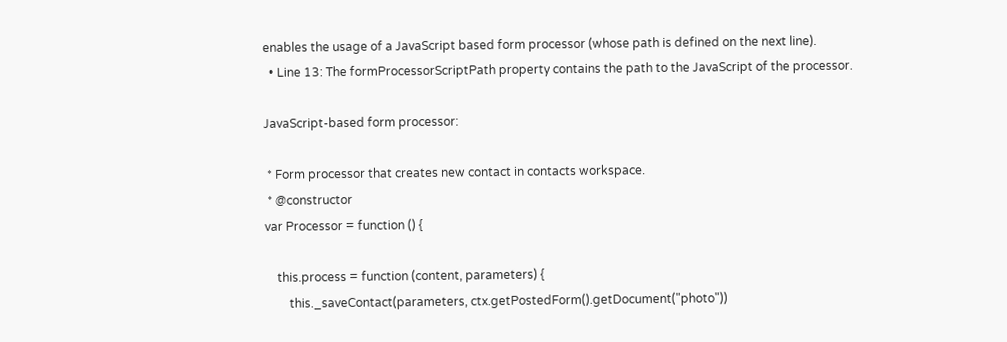enables the usage of a JavaScript based form processor (whose path is defined on the next line).
  • Line 13: The formProcessorScriptPath property contains the path to the JavaScript of the processor.

JavaScript-based form processor:

 * Form processor that creates new contact in contacts workspace.
 * @constructor
var Processor = function () {

    this.process = function (content, parameters) {
        this._saveContact(parameters, ctx.getPostedForm().getDocument("photo"))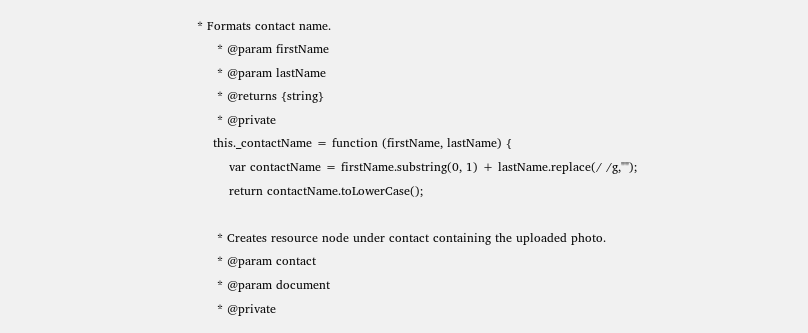* Formats contact name.
     * @param firstName
     * @param lastName
     * @returns {string}
     * @private
    this._contactName = function (firstName, lastName) {
        var contactName = firstName.substring(0, 1) + lastName.replace(/ /g,"");
        return contactName.toLowerCase();

     * Creates resource node under contact containing the uploaded photo.
     * @param contact
     * @param document
     * @private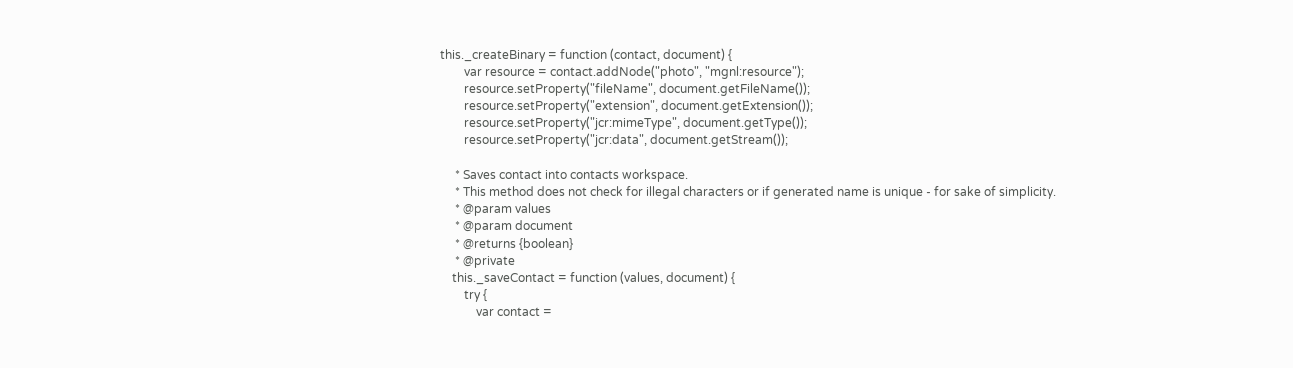this._createBinary = function (contact, document) {
        var resource = contact.addNode("photo", "mgnl:resource");
        resource.setProperty("fileName", document.getFileName());
        resource.setProperty("extension", document.getExtension());
        resource.setProperty("jcr:mimeType", document.getType());
        resource.setProperty("jcr:data", document.getStream());

     * Saves contact into contacts workspace.
     * This method does not check for illegal characters or if generated name is unique - for sake of simplicity.
     * @param values
     * @param document
     * @returns {boolean}
     * @private
    this._saveContact = function (values, document) {
        try {
            var contact =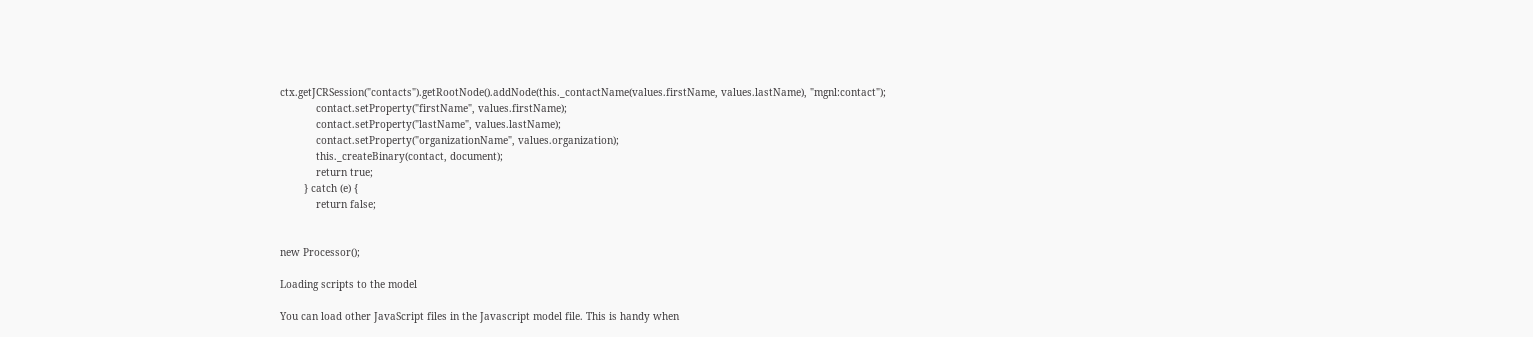ctx.getJCRSession("contacts").getRootNode().addNode(this._contactName(values.firstName, values.lastName), "mgnl:contact");
            contact.setProperty("firstName", values.firstName);
            contact.setProperty("lastName", values.lastName);
            contact.setProperty("organizationName", values.organization);
            this._createBinary(contact, document);
            return true;
        } catch (e) {
            return false;


new Processor();

Loading scripts to the model

You can load other JavaScript files in the Javascript model file. This is handy when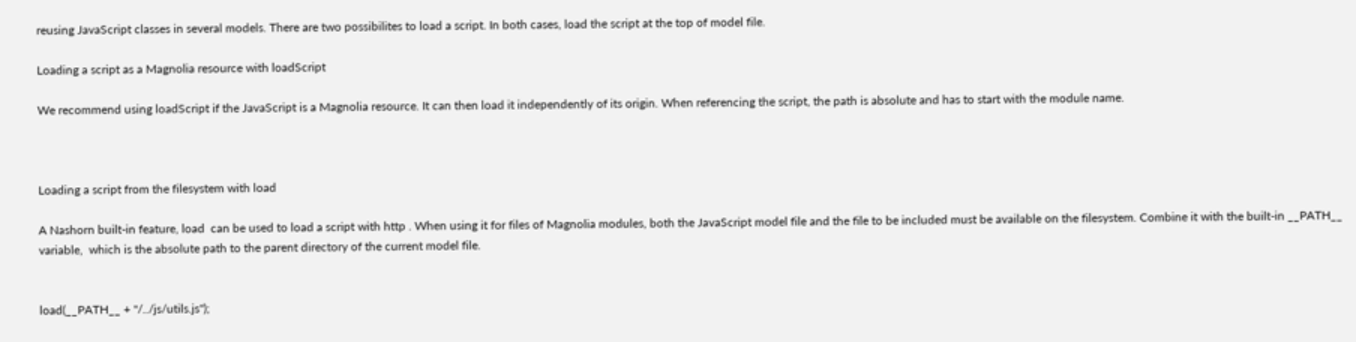reusing JavaScript classes in several models. There are two possibilites to load a script. In both cases, load the script at the top of model file.

Loading a script as a Magnolia resource with loadScript

We recommend using loadScript if the JavaScript is a Magnolia resource. It can then load it independently of its origin. When referencing the script, the path is absolute and has to start with the module name.



Loading a script from the filesystem with load

A Nashorn built-in feature, load  can be used to load a script with http . When using it for files of Magnolia modules, both the JavaScript model file and the file to be included must be available on the filesystem. Combine it with the built-in __PATH__ variable,  which is the absolute path to the parent directory of the current model file.


load(__PATH__ + "/../js/utils.js");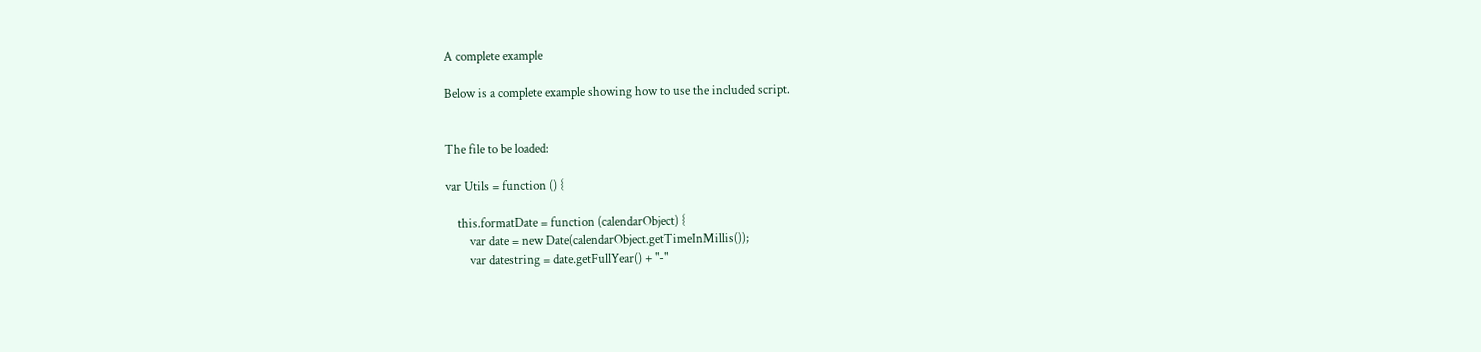A complete example

Below is a complete example showing how to use the included script.


The file to be loaded:

var Utils = function () {

    this.formatDate = function (calendarObject) {
        var date = new Date(calendarObject.getTimeInMillis());
        var datestring = date.getFullYear() + "-"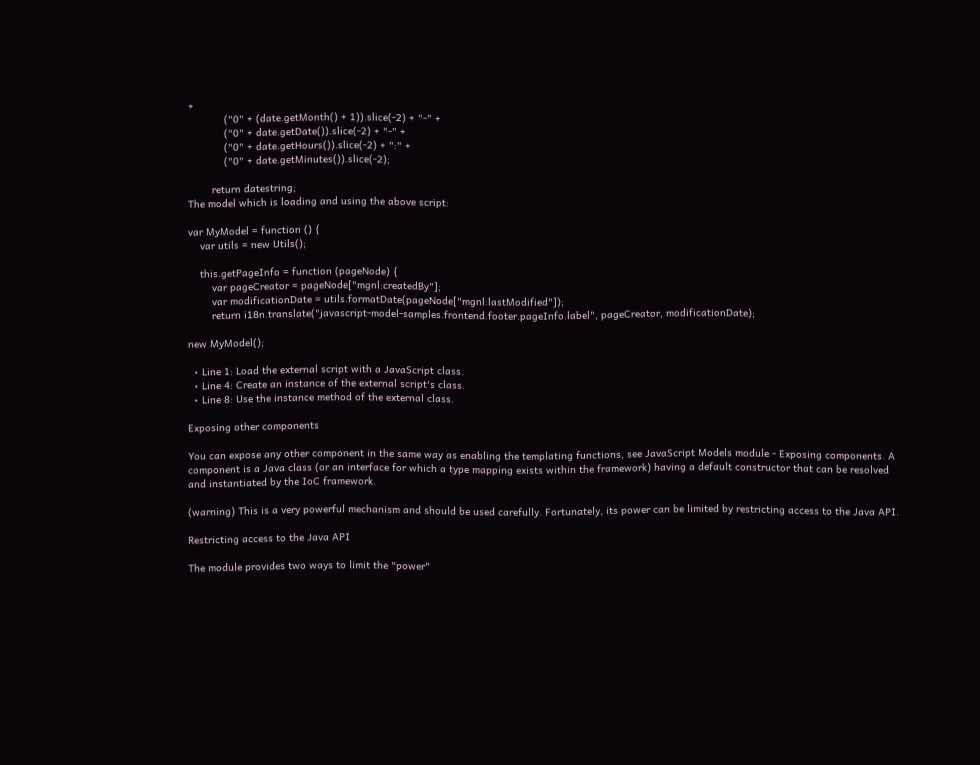+
            ("0" + (date.getMonth() + 1)).slice(-2) + "-" +
            ("0" + date.getDate()).slice(-2) + "-" +
            ("0" + date.getHours()).slice(-2) + ":" +
            ("0" + date.getMinutes()).slice(-2);

        return datestring;
The model which is loading and using the above script:

var MyModel = function () {
    var utils = new Utils();

    this.getPageInfo = function (pageNode) {
        var pageCreator = pageNode["mgnl:createdBy"];
        var modificationDate = utils.formatDate(pageNode["mgnl:lastModified"]);
        return i18n.translate("javascript-model-samples.frontend.footer.pageInfo.label", pageCreator, modificationDate);

new MyModel();

  • Line 1: Load the external script with a JavaScript class.
  • Line 4: Create an instance of the external script's class.
  • Line 8: Use the instance method of the external class.

Exposing other components

You can expose any other component in the same way as enabling the templating functions, see JavaScript Models module - Exposing components. A component is a Java class (or an interface for which a type mapping exists within the framework) having a default constructor that can be resolved and instantiated by the IoC framework.

(warning) This is a very powerful mechanism and should be used carefully. Fortunately, its power can be limited by restricting access to the Java API.

Restricting access to the Java API

The module provides two ways to limit the "power"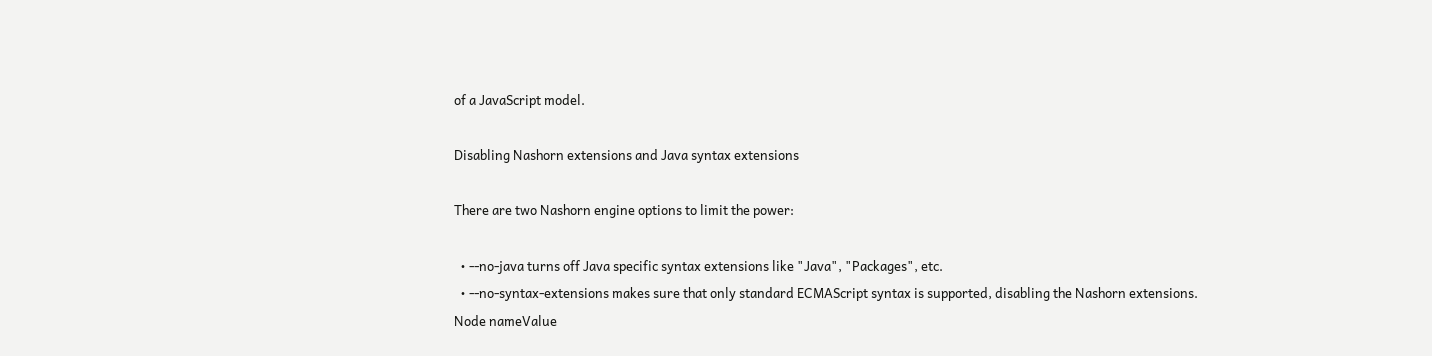of a JavaScript model.

Disabling Nashorn extensions and Java syntax extensions

There are two Nashorn engine options to limit the power:

  • --no-java turns off Java specific syntax extensions like "Java", "Packages", etc.
  • --no-syntax-extensions makes sure that only standard ECMAScript syntax is supported, disabling the Nashorn extensions.
Node nameValue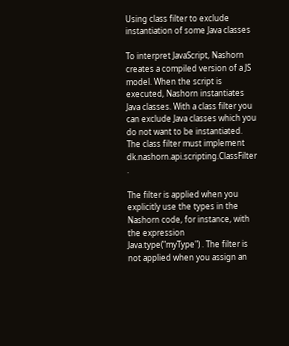Using class filter to exclude instantiation of some Java classes

To interpret JavaScript, Nashorn creates a compiled version of a JS model. When the script is executed, Nashorn instantiates Java classes. With a class filter you can exclude Java classes which you do not want to be instantiated. The class filter must implement  dk.nashorn.api.scripting.ClassFilter  .

The filter is applied when you explicitly use the types in the Nashorn code, for instance, with the expression Java.type("myType") . The filter is not applied when you assign an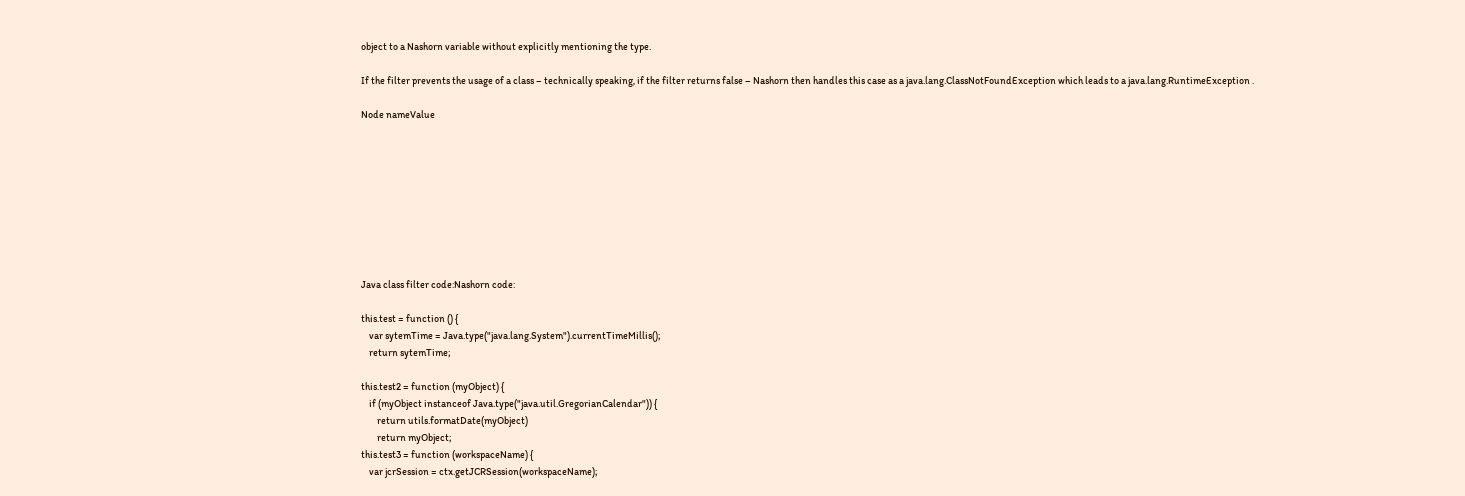object to a Nashorn variable without explicitly mentioning the type.

If the filter prevents the usage of a class – technically speaking, if the filter returns false – Nashorn then handles this case as a java.lang.ClassNotFoundException which leads to a java.lang.RuntimeException .

Node nameValue









Java class filter code:Nashorn code:

this.test = function () {
    var sytemTime = Java.type("java.lang.System").currentTimeMillis();
    return sytemTime;

this.test2 = function (myObject) {
    if (myObject instanceof Java.type("java.util.GregorianCalendar")) {
        return utils.formatDate(myObject)
        return myObject;
this.test3 = function (workspaceName) {
    var jcrSession = ctx.getJCRSession(workspaceName);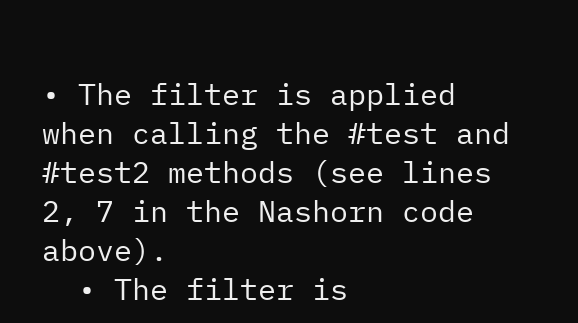• The filter is applied when calling the #test and #test2 methods (see lines 2, 7 in the Nashorn code above).
  • The filter is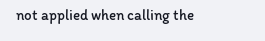not applied when calling the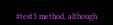#test3 method, although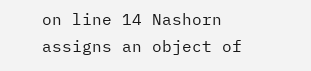on line 14 Nashorn assigns an object of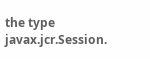the type javax.jcr.Session.